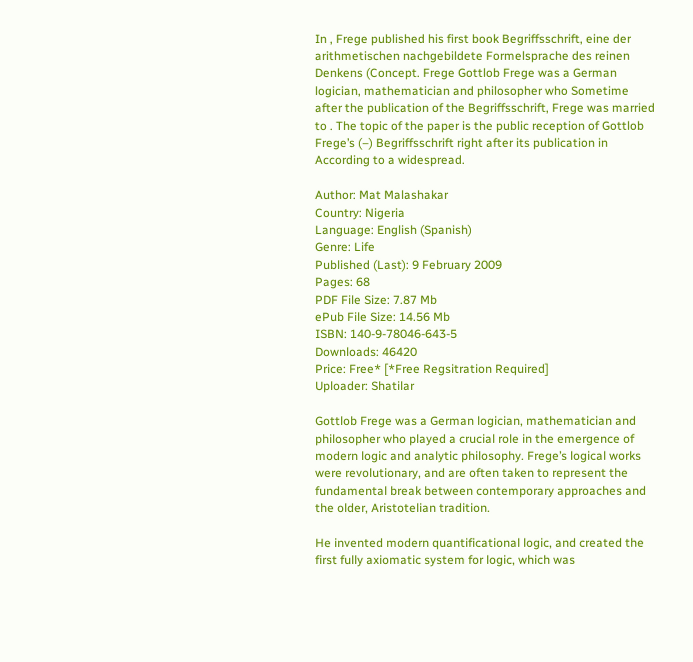In , Frege published his first book Begriffsschrift, eine der arithmetischen nachgebildete Formelsprache des reinen Denkens (Concept. Frege Gottlob Frege was a German logician, mathematician and philosopher who Sometime after the publication of the Begriffsschrift, Frege was married to . The topic of the paper is the public reception of Gottlob Frege’s (–) Begriffsschrift right after its publication in According to a widespread.

Author: Mat Malashakar
Country: Nigeria
Language: English (Spanish)
Genre: Life
Published (Last): 9 February 2009
Pages: 68
PDF File Size: 7.87 Mb
ePub File Size: 14.56 Mb
ISBN: 140-9-78046-643-5
Downloads: 46420
Price: Free* [*Free Regsitration Required]
Uploader: Shatilar

Gottlob Frege was a German logician, mathematician and philosopher who played a crucial role in the emergence of modern logic and analytic philosophy. Frege’s logical works were revolutionary, and are often taken to represent the fundamental break between contemporary approaches and the older, Aristotelian tradition.

He invented modern quantificational logic, and created the first fully axiomatic system for logic, which was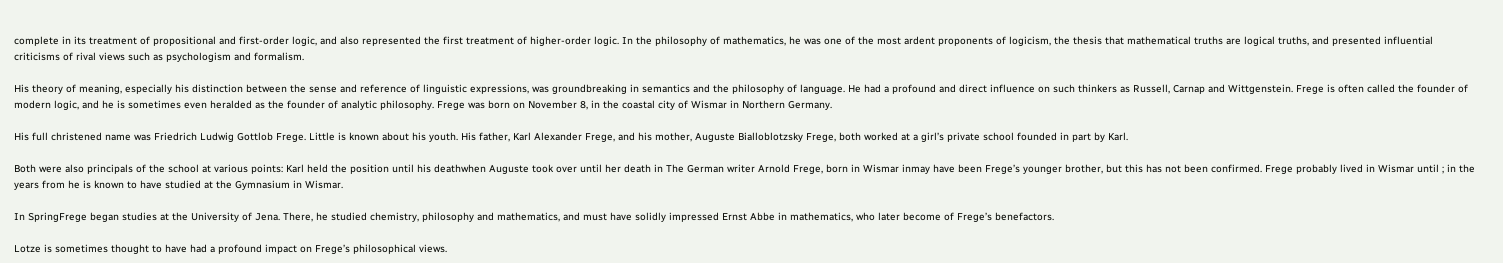complete in its treatment of propositional and first-order logic, and also represented the first treatment of higher-order logic. In the philosophy of mathematics, he was one of the most ardent proponents of logicism, the thesis that mathematical truths are logical truths, and presented influential criticisms of rival views such as psychologism and formalism.

His theory of meaning, especially his distinction between the sense and reference of linguistic expressions, was groundbreaking in semantics and the philosophy of language. He had a profound and direct influence on such thinkers as Russell, Carnap and Wittgenstein. Frege is often called the founder of modern logic, and he is sometimes even heralded as the founder of analytic philosophy. Frege was born on November 8, in the coastal city of Wismar in Northern Germany.

His full christened name was Friedrich Ludwig Gottlob Frege. Little is known about his youth. His father, Karl Alexander Frege, and his mother, Auguste Bialloblotzsky Frege, both worked at a girl’s private school founded in part by Karl.

Both were also principals of the school at various points: Karl held the position until his deathwhen Auguste took over until her death in The German writer Arnold Frege, born in Wismar inmay have been Frege’s younger brother, but this has not been confirmed. Frege probably lived in Wismar until ; in the years from he is known to have studied at the Gymnasium in Wismar.

In SpringFrege began studies at the University of Jena. There, he studied chemistry, philosophy and mathematics, and must have solidly impressed Ernst Abbe in mathematics, who later become of Frege’s benefactors.

Lotze is sometimes thought to have had a profound impact on Frege’s philosophical views.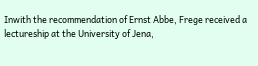Inwith the recommendation of Ernst Abbe, Frege received a lectureship at the University of Jena,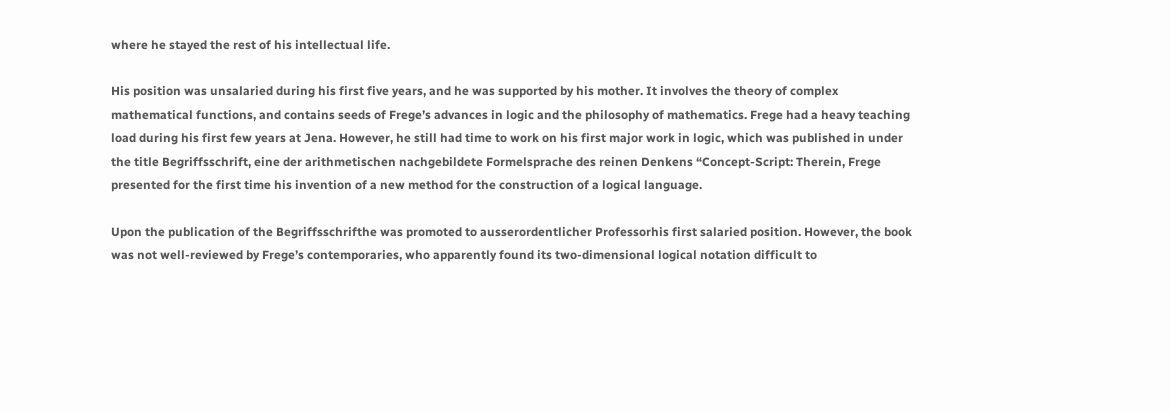where he stayed the rest of his intellectual life.

His position was unsalaried during his first five years, and he was supported by his mother. It involves the theory of complex mathematical functions, and contains seeds of Frege’s advances in logic and the philosophy of mathematics. Frege had a heavy teaching load during his first few years at Jena. However, he still had time to work on his first major work in logic, which was published in under the title Begriffsschrift, eine der arithmetischen nachgebildete Formelsprache des reinen Denkens “Concept-Script: Therein, Frege presented for the first time his invention of a new method for the construction of a logical language.

Upon the publication of the Begriffsschrifthe was promoted to ausserordentlicher Professorhis first salaried position. However, the book was not well-reviewed by Frege’s contemporaries, who apparently found its two-dimensional logical notation difficult to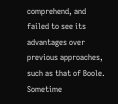comprehend, and failed to see its advantages over previous approaches, such as that of Boole. Sometime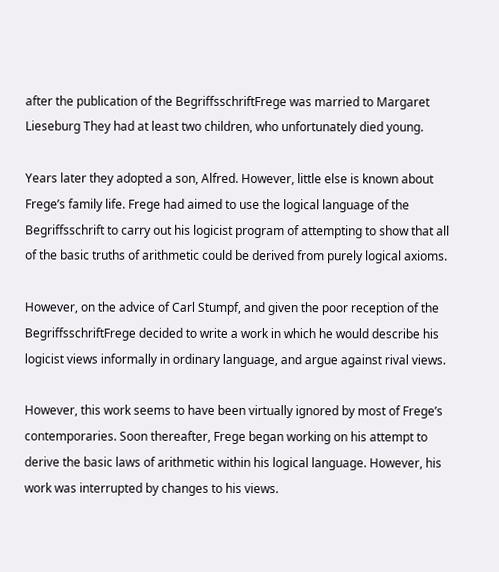after the publication of the BegriffsschriftFrege was married to Margaret Lieseburg They had at least two children, who unfortunately died young.

Years later they adopted a son, Alfred. However, little else is known about Frege’s family life. Frege had aimed to use the logical language of the Begriffsschrift to carry out his logicist program of attempting to show that all of the basic truths of arithmetic could be derived from purely logical axioms.

However, on the advice of Carl Stumpf, and given the poor reception of the BegriffsschriftFrege decided to write a work in which he would describe his logicist views informally in ordinary language, and argue against rival views.

However, this work seems to have been virtually ignored by most of Frege’s contemporaries. Soon thereafter, Frege began working on his attempt to derive the basic laws of arithmetic within his logical language. However, his work was interrupted by changes to his views.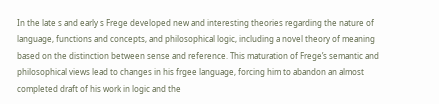In the late s and early s Frege developed new and interesting theories regarding the nature of language, functions and concepts, and philosophical logic, including a novel theory of meaning based on the distinction between sense and reference. This maturation of Frege’s semantic and philosophical views lead to changes in his frgee language, forcing him to abandon an almost completed draft of his work in logic and the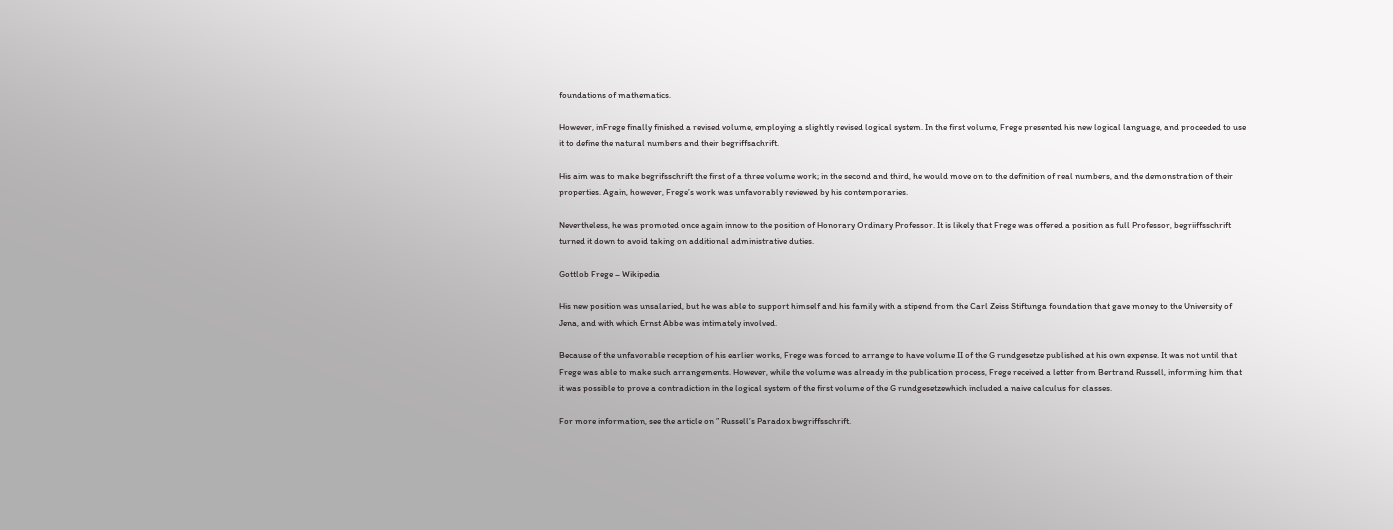foundations of mathematics.

However, inFrege finally finished a revised volume, employing a slightly revised logical system. In the first volume, Frege presented his new logical language, and proceeded to use it to define the natural numbers and their begriffsachrift.

His aim was to make begrifsschrift the first of a three volume work; in the second and third, he would move on to the definition of real numbers, and the demonstration of their properties. Again, however, Frege’s work was unfavorably reviewed by his contemporaries.

Nevertheless, he was promoted once again innow to the position of Honorary Ordinary Professor. It is likely that Frege was offered a position as full Professor, begriiffsschrift turned it down to avoid taking on additional administrative duties.

Gottlob Frege – Wikipedia

His new position was unsalaried, but he was able to support himself and his family with a stipend from the Carl Zeiss Stiftunga foundation that gave money to the University of Jena, and with which Ernst Abbe was intimately involved.

Because of the unfavorable reception of his earlier works, Frege was forced to arrange to have volume II of the G rundgesetze published at his own expense. It was not until that Frege was able to make such arrangements. However, while the volume was already in the publication process, Frege received a letter from Bertrand Russell, informing him that it was possible to prove a contradiction in the logical system of the first volume of the G rundgesetzewhich included a naive calculus for classes.

For more information, see the article on ” Russell’s Paradox bwgriffsschrift.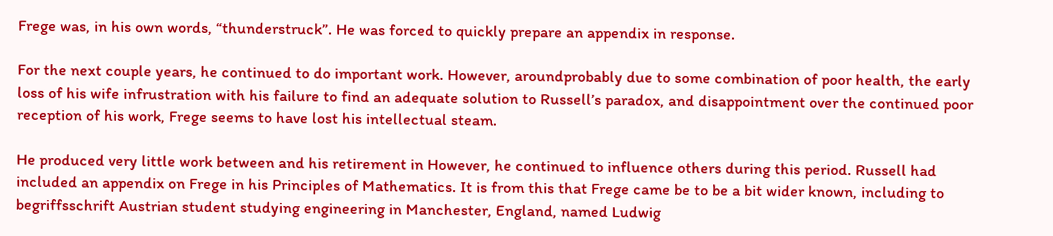Frege was, in his own words, “thunderstruck”. He was forced to quickly prepare an appendix in response.

For the next couple years, he continued to do important work. However, aroundprobably due to some combination of poor health, the early loss of his wife infrustration with his failure to find an adequate solution to Russell’s paradox, and disappointment over the continued poor reception of his work, Frege seems to have lost his intellectual steam.

He produced very little work between and his retirement in However, he continued to influence others during this period. Russell had included an appendix on Frege in his Principles of Mathematics. It is from this that Frege came be to be a bit wider known, including to begriffsschrift Austrian student studying engineering in Manchester, England, named Ludwig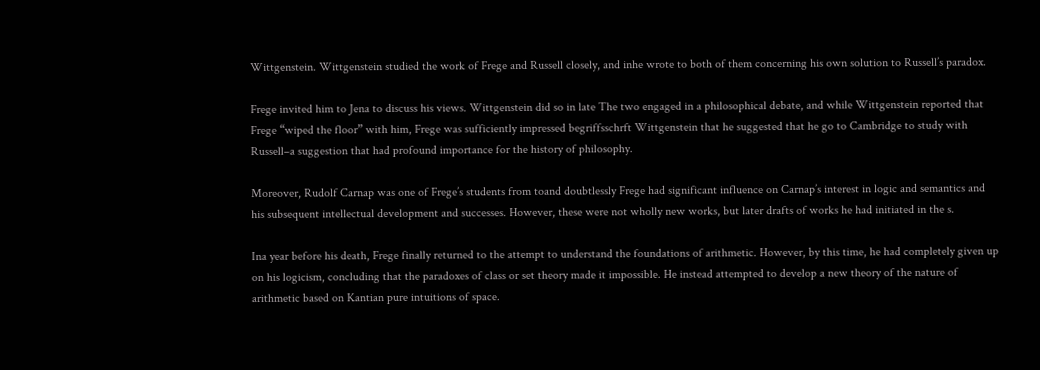Wittgenstein. Wittgenstein studied the work of Frege and Russell closely, and inhe wrote to both of them concerning his own solution to Russell’s paradox.

Frege invited him to Jena to discuss his views. Wittgenstein did so in late The two engaged in a philosophical debate, and while Wittgenstein reported that Frege “wiped the floor” with him, Frege was sufficiently impressed begriffsschrft Wittgenstein that he suggested that he go to Cambridge to study with Russell–a suggestion that had profound importance for the history of philosophy.

Moreover, Rudolf Carnap was one of Frege’s students from toand doubtlessly Frege had significant influence on Carnap’s interest in logic and semantics and his subsequent intellectual development and successes. However, these were not wholly new works, but later drafts of works he had initiated in the s.

Ina year before his death, Frege finally returned to the attempt to understand the foundations of arithmetic. However, by this time, he had completely given up on his logicism, concluding that the paradoxes of class or set theory made it impossible. He instead attempted to develop a new theory of the nature of arithmetic based on Kantian pure intuitions of space.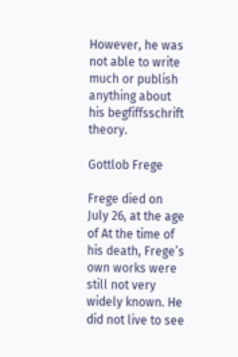However, he was not able to write much or publish anything about his begfiffsschrift theory.

Gottlob Frege

Frege died on July 26, at the age of At the time of his death, Frege’s own works were still not very widely known. He did not live to see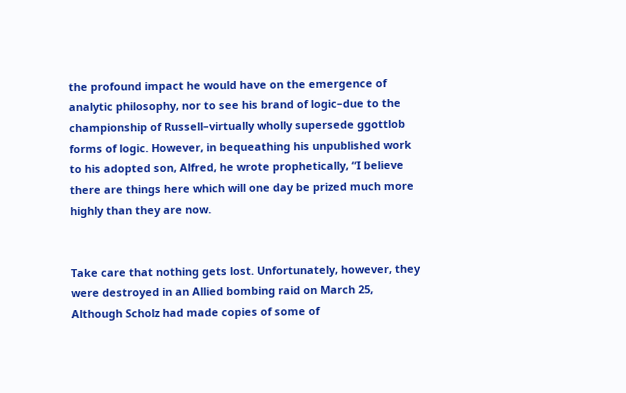the profound impact he would have on the emergence of analytic philosophy, nor to see his brand of logic–due to the championship of Russell–virtually wholly supersede ggottlob forms of logic. However, in bequeathing his unpublished work to his adopted son, Alfred, he wrote prophetically, “I believe there are things here which will one day be prized much more highly than they are now.


Take care that nothing gets lost. Unfortunately, however, they were destroyed in an Allied bombing raid on March 25, Although Scholz had made copies of some of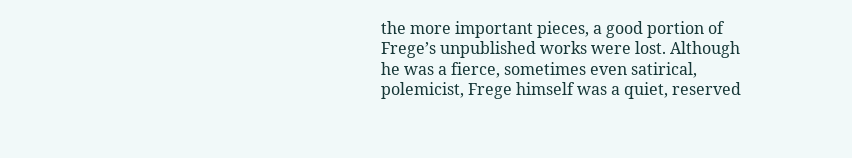the more important pieces, a good portion of Frege’s unpublished works were lost. Although he was a fierce, sometimes even satirical, polemicist, Frege himself was a quiet, reserved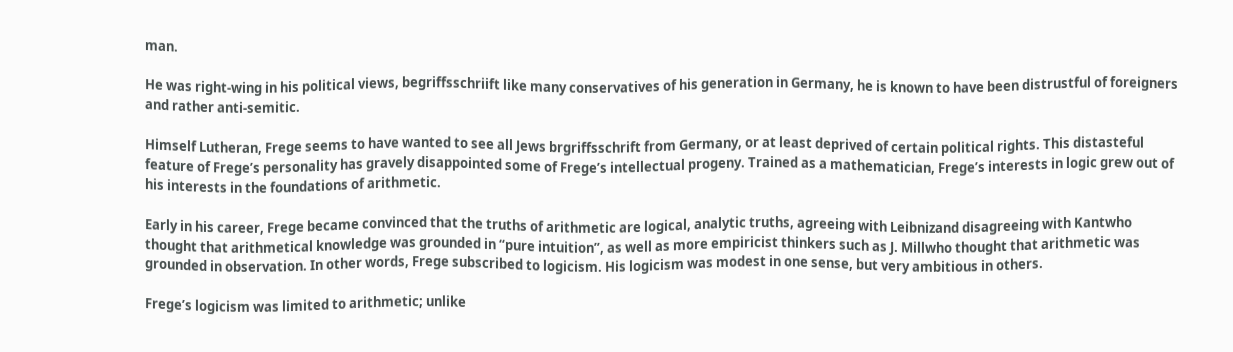man.

He was right-wing in his political views, begriffsschriift like many conservatives of his generation in Germany, he is known to have been distrustful of foreigners and rather anti-semitic.

Himself Lutheran, Frege seems to have wanted to see all Jews brgriffsschrift from Germany, or at least deprived of certain political rights. This distasteful feature of Frege’s personality has gravely disappointed some of Frege’s intellectual progeny. Trained as a mathematician, Frege’s interests in logic grew out of his interests in the foundations of arithmetic.

Early in his career, Frege became convinced that the truths of arithmetic are logical, analytic truths, agreeing with Leibnizand disagreeing with Kantwho thought that arithmetical knowledge was grounded in “pure intuition”, as well as more empiricist thinkers such as J. Millwho thought that arithmetic was grounded in observation. In other words, Frege subscribed to logicism. His logicism was modest in one sense, but very ambitious in others.

Frege’s logicism was limited to arithmetic; unlike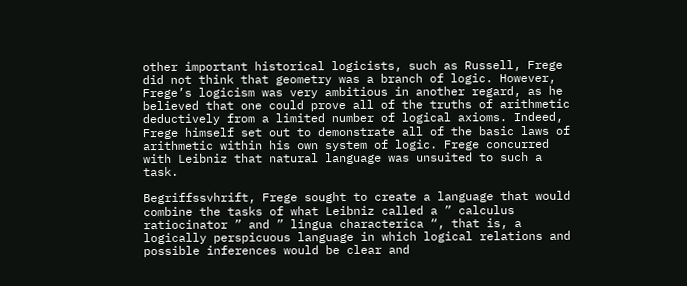other important historical logicists, such as Russell, Frege did not think that geometry was a branch of logic. However, Frege’s logicism was very ambitious in another regard, as he believed that one could prove all of the truths of arithmetic deductively from a limited number of logical axioms. Indeed, Frege himself set out to demonstrate all of the basic laws of arithmetic within his own system of logic. Frege concurred with Leibniz that natural language was unsuited to such a task.

Begriffssvhrift, Frege sought to create a language that would combine the tasks of what Leibniz called a ” calculus ratiocinator ” and ” lingua characterica “, that is, a logically perspicuous language in which logical relations and possible inferences would be clear and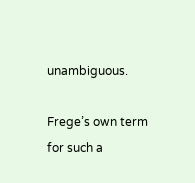unambiguous.

Frege’s own term for such a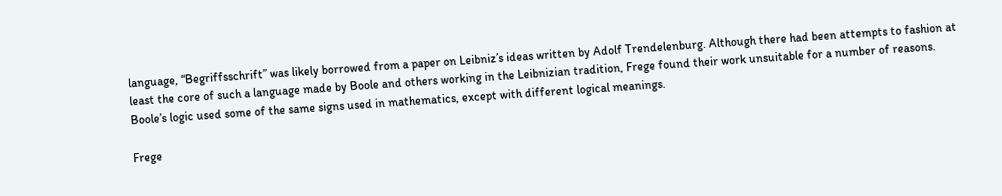language, “Begriffsschrift” was likely borrowed from a paper on Leibniz’s ideas written by Adolf Trendelenburg. Although there had been attempts to fashion at least the core of such a language made by Boole and others working in the Leibnizian tradition, Frege found their work unsuitable for a number of reasons. Boole’s logic used some of the same signs used in mathematics, except with different logical meanings.

Frege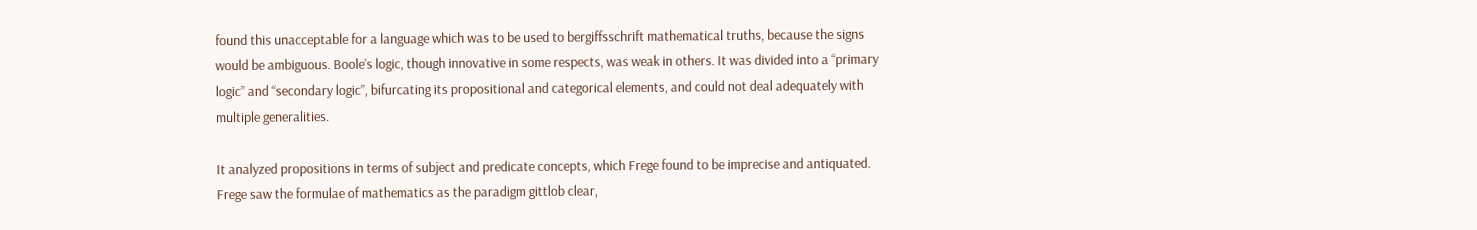found this unacceptable for a language which was to be used to bergiffsschrift mathematical truths, because the signs would be ambiguous. Boole’s logic, though innovative in some respects, was weak in others. It was divided into a “primary logic” and “secondary logic”, bifurcating its propositional and categorical elements, and could not deal adequately with multiple generalities.

It analyzed propositions in terms of subject and predicate concepts, which Frege found to be imprecise and antiquated. Frege saw the formulae of mathematics as the paradigm gittlob clear,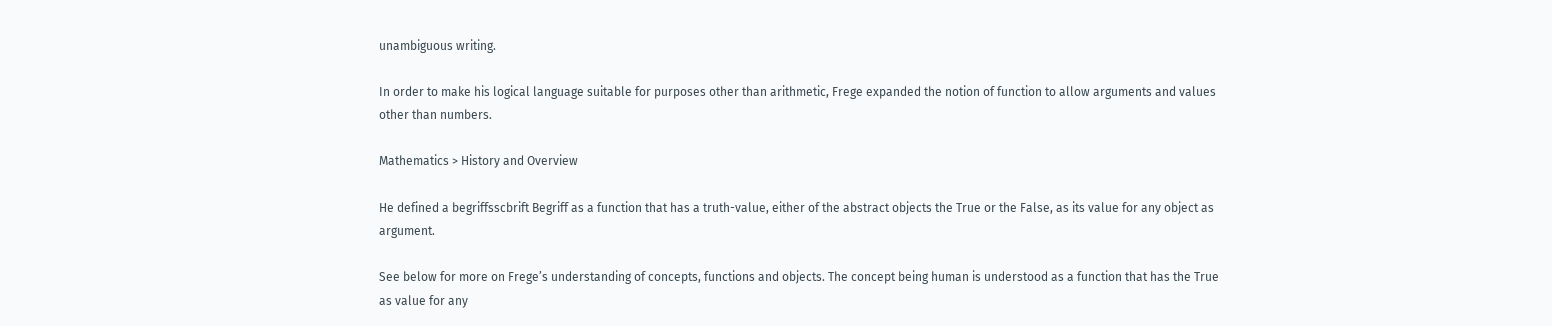unambiguous writing.

In order to make his logical language suitable for purposes other than arithmetic, Frege expanded the notion of function to allow arguments and values other than numbers.

Mathematics > History and Overview

He defined a begriffsscbrift Begriff as a function that has a truth-value, either of the abstract objects the True or the False, as its value for any object as argument.

See below for more on Frege’s understanding of concepts, functions and objects. The concept being human is understood as a function that has the True as value for any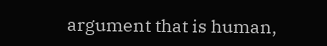argument that is human,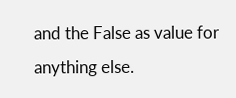and the False as value for anything else.